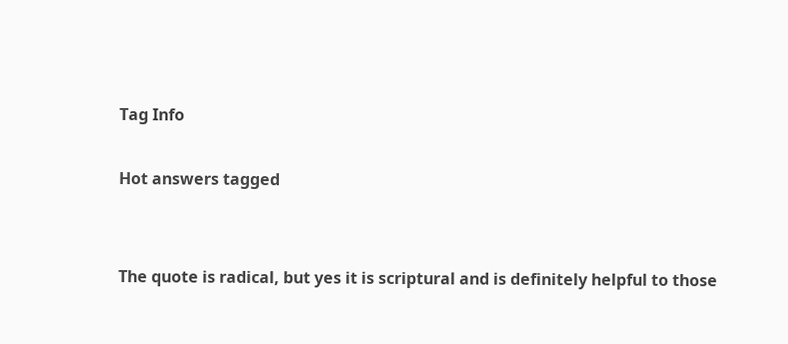Tag Info

Hot answers tagged


The quote is radical, but yes it is scriptural and is definitely helpful to those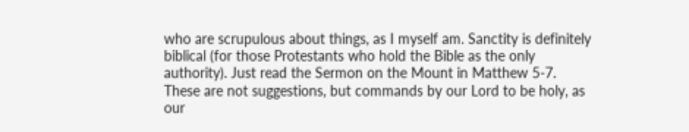who are scrupulous about things, as I myself am. Sanctity is definitely biblical (for those Protestants who hold the Bible as the only authority). Just read the Sermon on the Mount in Matthew 5-7. These are not suggestions, but commands by our Lord to be holy, as our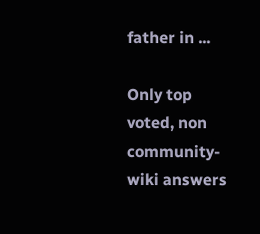father in ...

Only top voted, non community-wiki answers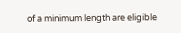of a minimum length are eligible